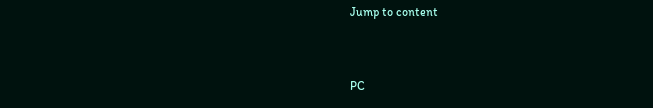Jump to content


PC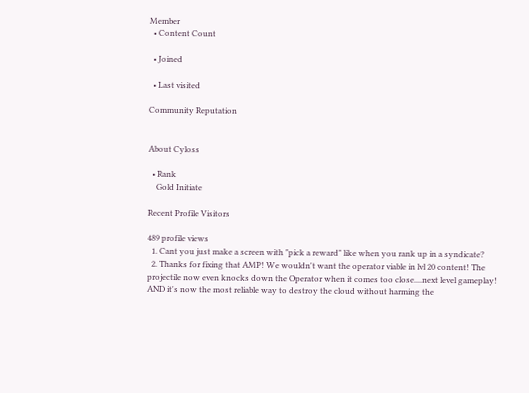Member
  • Content Count

  • Joined

  • Last visited

Community Reputation


About Cyloss

  • Rank
    Gold Initiate

Recent Profile Visitors

489 profile views
  1. Cant you just make a screen with "pick a reward" like when you rank up in a syndicate?
  2. Thanks for fixing that AMP! We wouldn't want the operator viable in lvl 20 content! The projectile now even knocks down the Operator when it comes too close....next level gameplay! AND it's now the most reliable way to destroy the cloud without harming the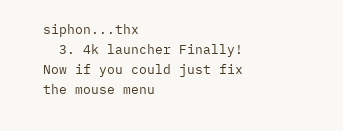siphon...thx
  3. 4k launcher Finally! Now if you could just fix the mouse menu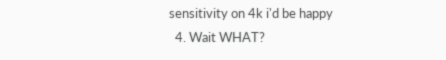sensitivity on 4k i'd be happy
  4. Wait WHAT?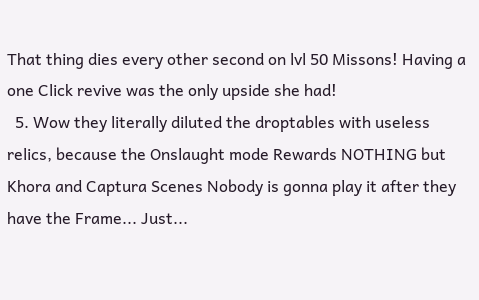That thing dies every other second on lvl 50 Missons! Having a one Click revive was the only upside she had!
  5. Wow they literally diluted the droptables with useless relics, because the Onslaught mode Rewards NOTHING but Khora and Captura Scenes Nobody is gonna play it after they have the Frame... Just...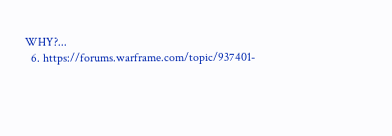WHY?...
  6. https://forums.warframe.com/topic/937401-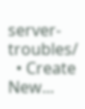server-troubles/
  • Create New...